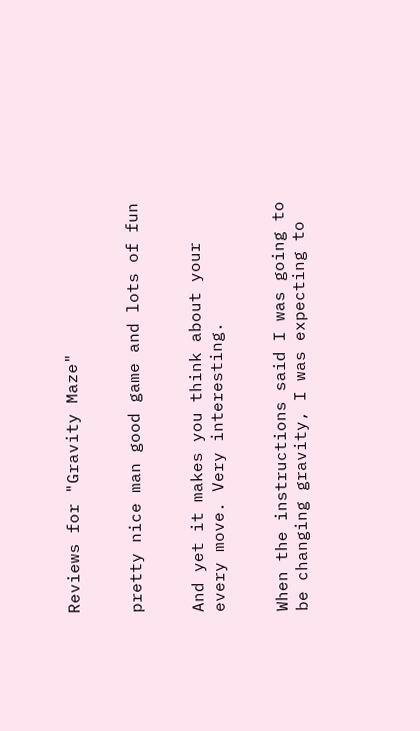Reviews for "Gravity Maze"


pretty nice man good game and lots of fun


And yet it makes you think about your every move. Very interesting.


When the instructions said I was going to be changing gravity, I was expecting to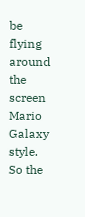be flying around the screen Mario Galaxy style. So the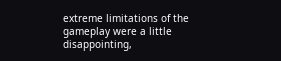extreme limitations of the gameplay were a little disappointing,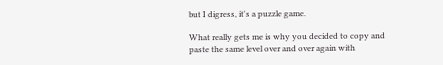but I digress, it's a puzzle game.

What really gets me is why you decided to copy and paste the same level over and over again with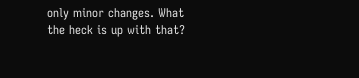only minor changes. What the heck is up with that?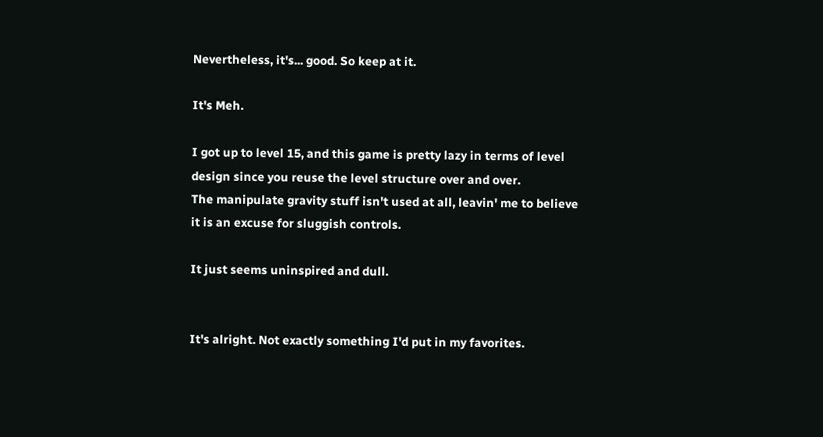Nevertheless, it's... good. So keep at it.

It's Meh.

I got up to level 15, and this game is pretty lazy in terms of level design since you reuse the level structure over and over.
The manipulate gravity stuff isn't used at all, leavin' me to believe it is an excuse for sluggish controls.

It just seems uninspired and dull.


It's alright. Not exactly something I'd put in my favorites.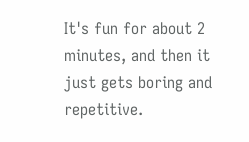It's fun for about 2 minutes, and then it just gets boring and repetitive.